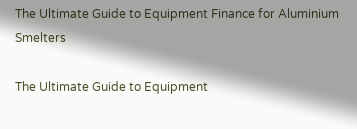The Ultimate Guide to Equipment Finance for Aluminium Smelters

The Ultimate Guide to Equipment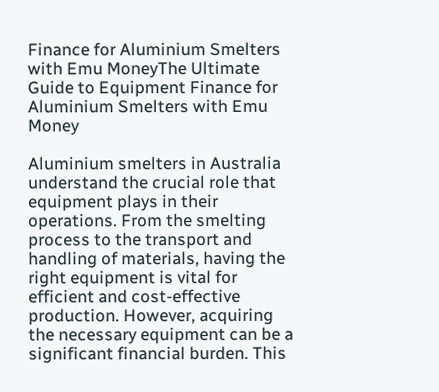Finance for Aluminium Smelters with Emu MoneyThe Ultimate Guide to Equipment Finance for Aluminium Smelters with Emu Money

Aluminium smelters in Australia understand the crucial role that equipment plays in their operations. From the smelting process to the transport and handling of materials, having the right equipment is vital for efficient and cost-effective production. However, acquiring the necessary equipment can be a significant financial burden. This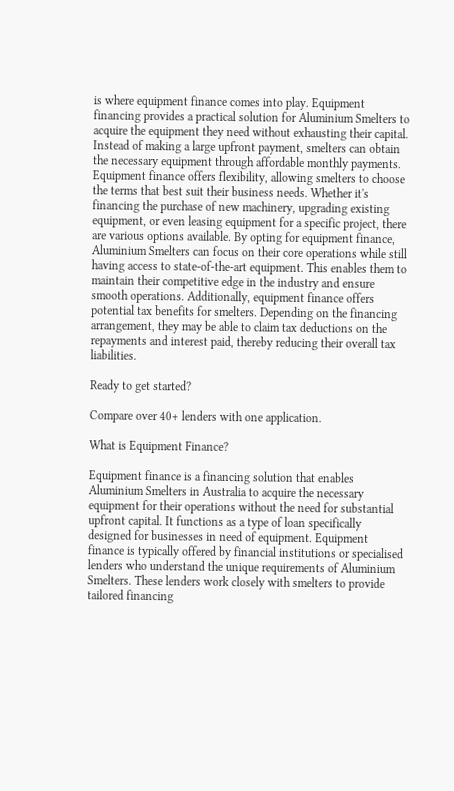is where equipment finance comes into play. Equipment financing provides a practical solution for Aluminium Smelters to acquire the equipment they need without exhausting their capital. Instead of making a large upfront payment, smelters can obtain the necessary equipment through affordable monthly payments. Equipment finance offers flexibility, allowing smelters to choose the terms that best suit their business needs. Whether it's financing the purchase of new machinery, upgrading existing equipment, or even leasing equipment for a specific project, there are various options available. By opting for equipment finance, Aluminium Smelters can focus on their core operations while still having access to state-of-the-art equipment. This enables them to maintain their competitive edge in the industry and ensure smooth operations. Additionally, equipment finance offers potential tax benefits for smelters. Depending on the financing arrangement, they may be able to claim tax deductions on the repayments and interest paid, thereby reducing their overall tax liabilities.

Ready to get started?

Compare over 40+ lenders with one application.

What is Equipment Finance?

Equipment finance is a financing solution that enables Aluminium Smelters in Australia to acquire the necessary equipment for their operations without the need for substantial upfront capital. It functions as a type of loan specifically designed for businesses in need of equipment. Equipment finance is typically offered by financial institutions or specialised lenders who understand the unique requirements of Aluminium Smelters. These lenders work closely with smelters to provide tailored financing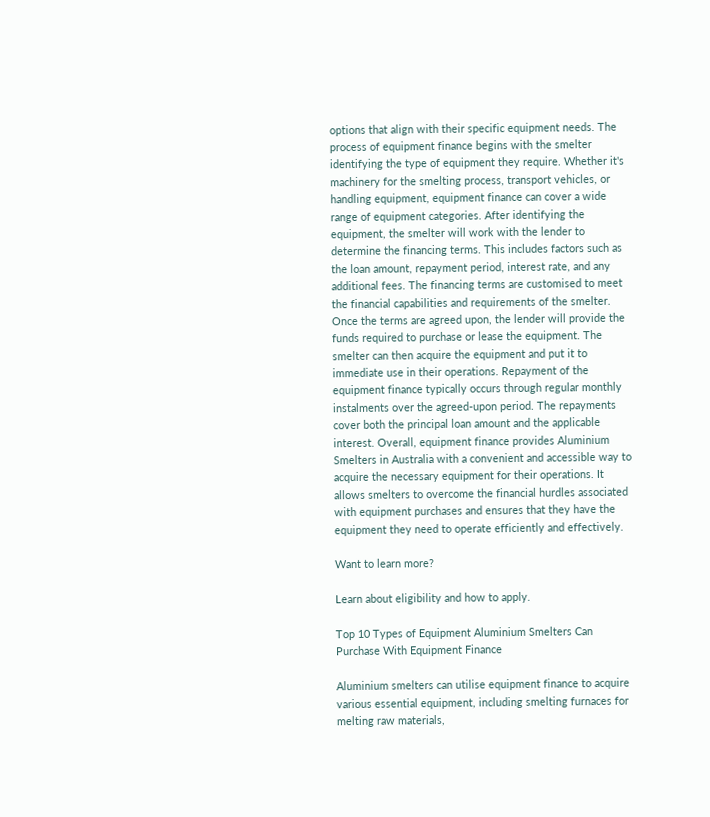options that align with their specific equipment needs. The process of equipment finance begins with the smelter identifying the type of equipment they require. Whether it's machinery for the smelting process, transport vehicles, or handling equipment, equipment finance can cover a wide range of equipment categories. After identifying the equipment, the smelter will work with the lender to determine the financing terms. This includes factors such as the loan amount, repayment period, interest rate, and any additional fees. The financing terms are customised to meet the financial capabilities and requirements of the smelter. Once the terms are agreed upon, the lender will provide the funds required to purchase or lease the equipment. The smelter can then acquire the equipment and put it to immediate use in their operations. Repayment of the equipment finance typically occurs through regular monthly instalments over the agreed-upon period. The repayments cover both the principal loan amount and the applicable interest. Overall, equipment finance provides Aluminium Smelters in Australia with a convenient and accessible way to acquire the necessary equipment for their operations. It allows smelters to overcome the financial hurdles associated with equipment purchases and ensures that they have the equipment they need to operate efficiently and effectively.

Want to learn more?

Learn about eligibility and how to apply.

Top 10 Types of Equipment Aluminium Smelters Can Purchase With Equipment Finance

Aluminium smelters can utilise equipment finance to acquire various essential equipment, including smelting furnaces for melting raw materials,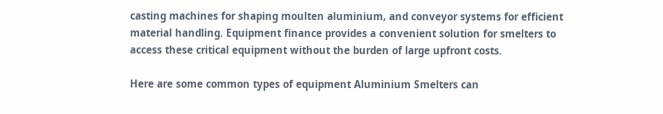casting machines for shaping moulten aluminium, and conveyor systems for efficient material handling. Equipment finance provides a convenient solution for smelters to access these critical equipment without the burden of large upfront costs.

Here are some common types of equipment Aluminium Smelters can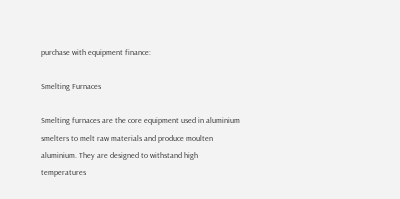purchase with equipment finance:

Smelting Furnaces

Smelting furnaces are the core equipment used in aluminium smelters to melt raw materials and produce moulten aluminium. They are designed to withstand high temperatures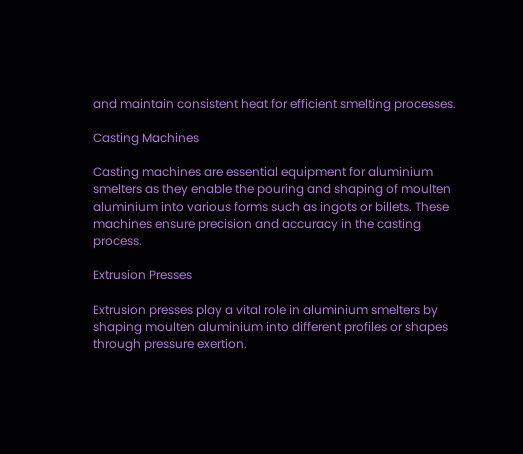and maintain consistent heat for efficient smelting processes.

Casting Machines

Casting machines are essential equipment for aluminium smelters as they enable the pouring and shaping of moulten aluminium into various forms such as ingots or billets. These machines ensure precision and accuracy in the casting process.

Extrusion Presses

Extrusion presses play a vital role in aluminium smelters by shaping moulten aluminium into different profiles or shapes through pressure exertion.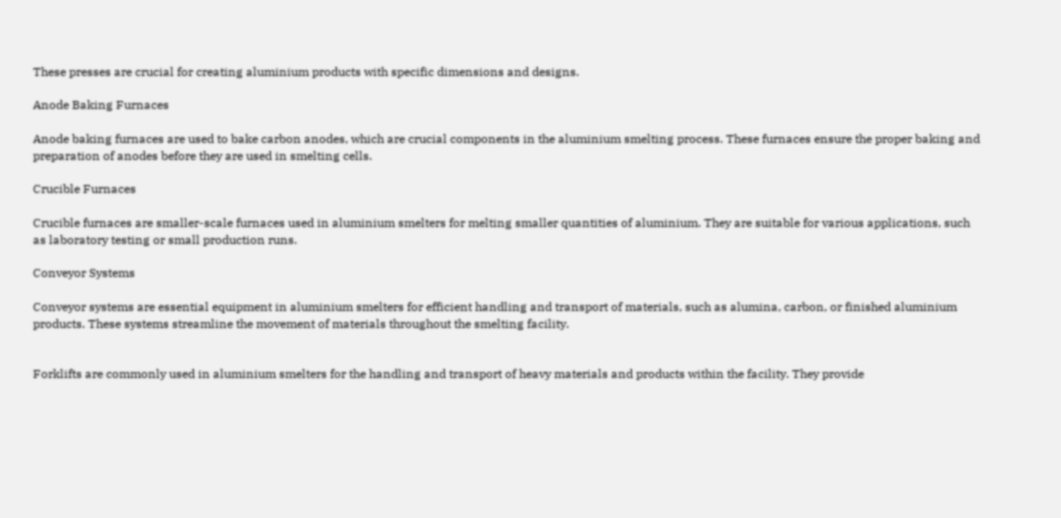These presses are crucial for creating aluminium products with specific dimensions and designs.

Anode Baking Furnaces

Anode baking furnaces are used to bake carbon anodes, which are crucial components in the aluminium smelting process. These furnaces ensure the proper baking and preparation of anodes before they are used in smelting cells.

Crucible Furnaces

Crucible furnaces are smaller-scale furnaces used in aluminium smelters for melting smaller quantities of aluminium. They are suitable for various applications, such as laboratory testing or small production runs.

Conveyor Systems

Conveyor systems are essential equipment in aluminium smelters for efficient handling and transport of materials, such as alumina, carbon, or finished aluminium products. These systems streamline the movement of materials throughout the smelting facility.


Forklifts are commonly used in aluminium smelters for the handling and transport of heavy materials and products within the facility. They provide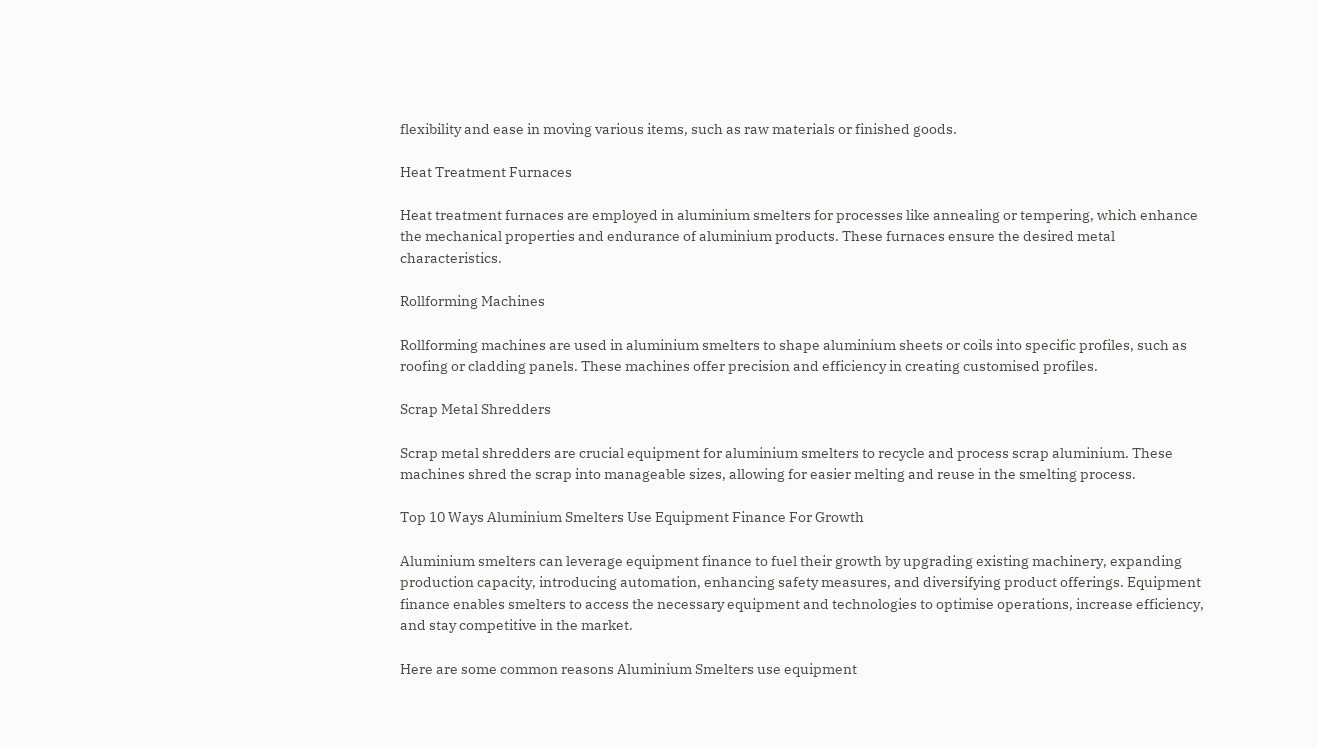flexibility and ease in moving various items, such as raw materials or finished goods.

Heat Treatment Furnaces

Heat treatment furnaces are employed in aluminium smelters for processes like annealing or tempering, which enhance the mechanical properties and endurance of aluminium products. These furnaces ensure the desired metal characteristics.

Rollforming Machines

Rollforming machines are used in aluminium smelters to shape aluminium sheets or coils into specific profiles, such as roofing or cladding panels. These machines offer precision and efficiency in creating customised profiles.

Scrap Metal Shredders

Scrap metal shredders are crucial equipment for aluminium smelters to recycle and process scrap aluminium. These machines shred the scrap into manageable sizes, allowing for easier melting and reuse in the smelting process.

Top 10 Ways Aluminium Smelters Use Equipment Finance For Growth

Aluminium smelters can leverage equipment finance to fuel their growth by upgrading existing machinery, expanding production capacity, introducing automation, enhancing safety measures, and diversifying product offerings. Equipment finance enables smelters to access the necessary equipment and technologies to optimise operations, increase efficiency, and stay competitive in the market.

Here are some common reasons Aluminium Smelters use equipment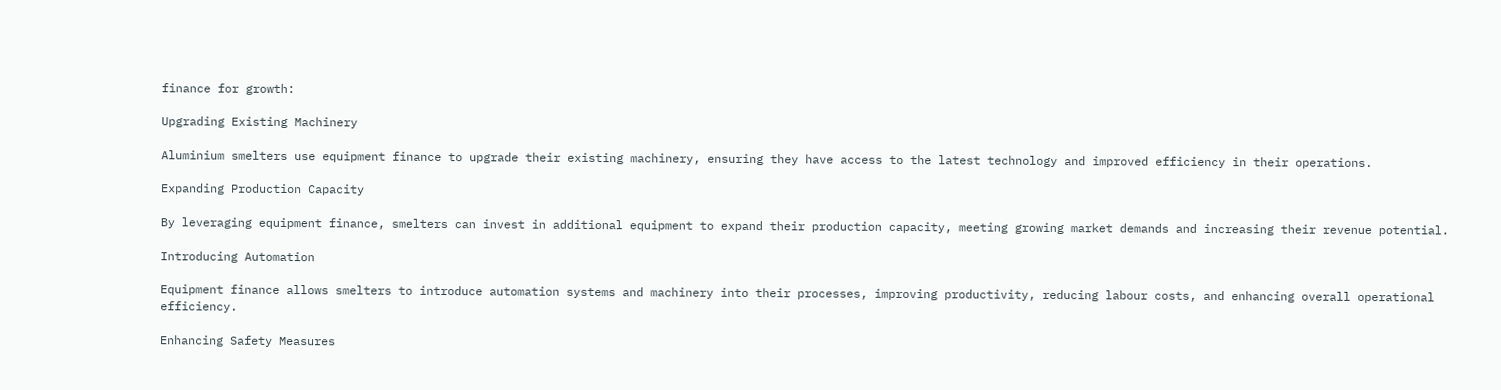finance for growth:

Upgrading Existing Machinery

Aluminium smelters use equipment finance to upgrade their existing machinery, ensuring they have access to the latest technology and improved efficiency in their operations.

Expanding Production Capacity

By leveraging equipment finance, smelters can invest in additional equipment to expand their production capacity, meeting growing market demands and increasing their revenue potential.

Introducing Automation

Equipment finance allows smelters to introduce automation systems and machinery into their processes, improving productivity, reducing labour costs, and enhancing overall operational efficiency.

Enhancing Safety Measures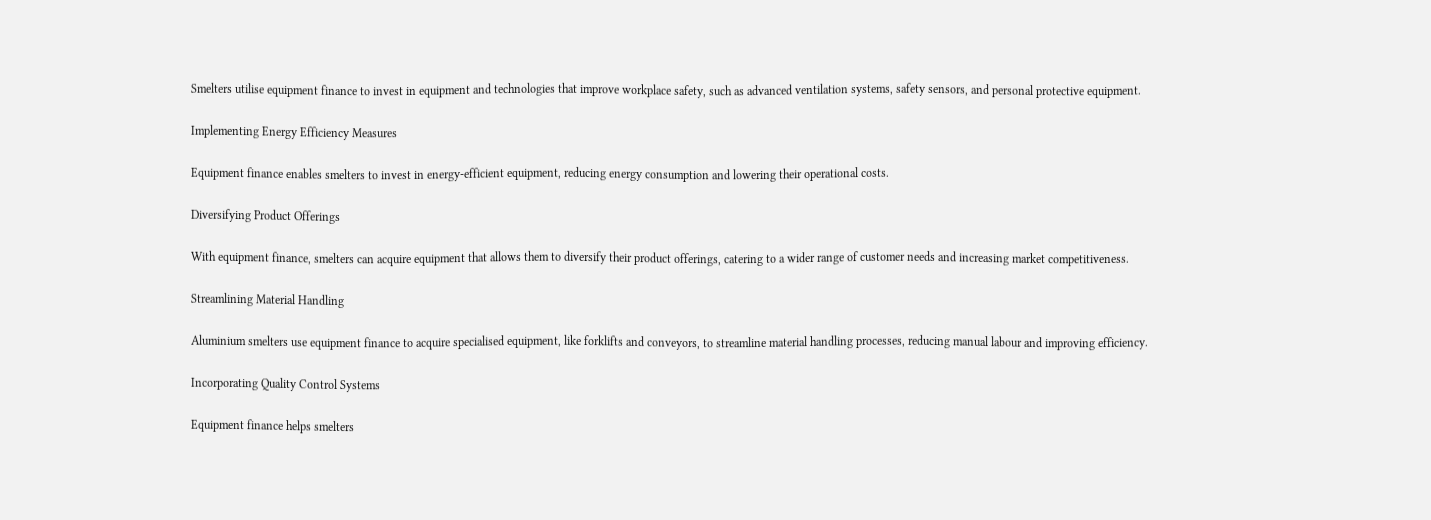Smelters utilise equipment finance to invest in equipment and technologies that improve workplace safety, such as advanced ventilation systems, safety sensors, and personal protective equipment.

Implementing Energy Efficiency Measures

Equipment finance enables smelters to invest in energy-efficient equipment, reducing energy consumption and lowering their operational costs.

Diversifying Product Offerings

With equipment finance, smelters can acquire equipment that allows them to diversify their product offerings, catering to a wider range of customer needs and increasing market competitiveness.

Streamlining Material Handling

Aluminium smelters use equipment finance to acquire specialised equipment, like forklifts and conveyors, to streamline material handling processes, reducing manual labour and improving efficiency.

Incorporating Quality Control Systems

Equipment finance helps smelters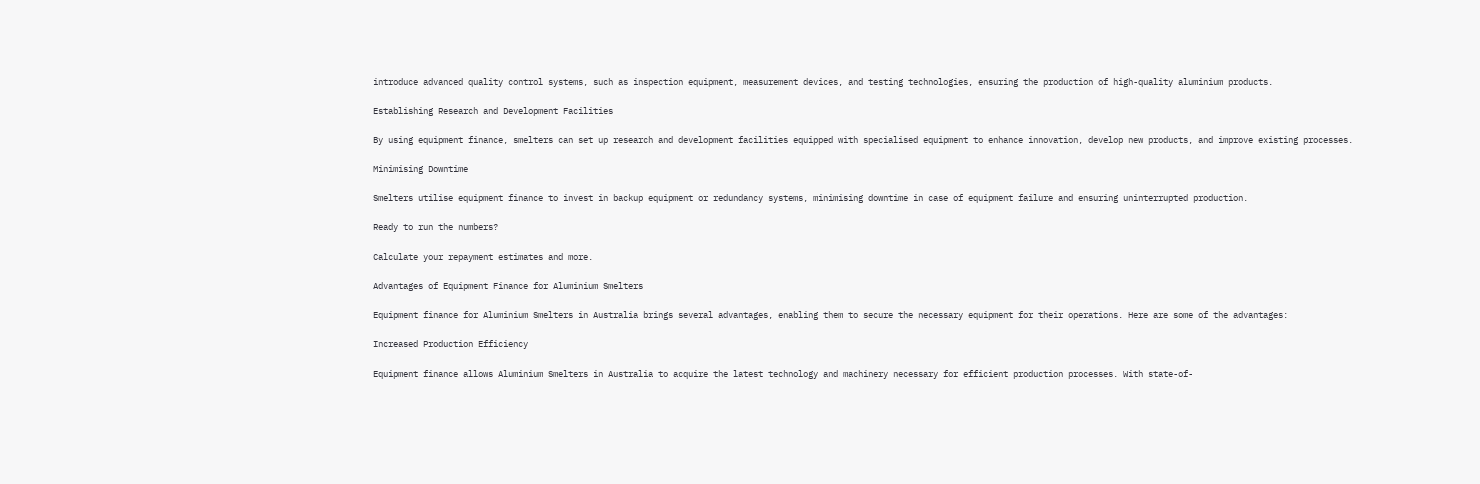introduce advanced quality control systems, such as inspection equipment, measurement devices, and testing technologies, ensuring the production of high-quality aluminium products.

Establishing Research and Development Facilities

By using equipment finance, smelters can set up research and development facilities equipped with specialised equipment to enhance innovation, develop new products, and improve existing processes.

Minimising Downtime

Smelters utilise equipment finance to invest in backup equipment or redundancy systems, minimising downtime in case of equipment failure and ensuring uninterrupted production.

Ready to run the numbers?

Calculate your repayment estimates and more.

Advantages of Equipment Finance for Aluminium Smelters

Equipment finance for Aluminium Smelters in Australia brings several advantages, enabling them to secure the necessary equipment for their operations. Here are some of the advantages:

Increased Production Efficiency

Equipment finance allows Aluminium Smelters in Australia to acquire the latest technology and machinery necessary for efficient production processes. With state-of-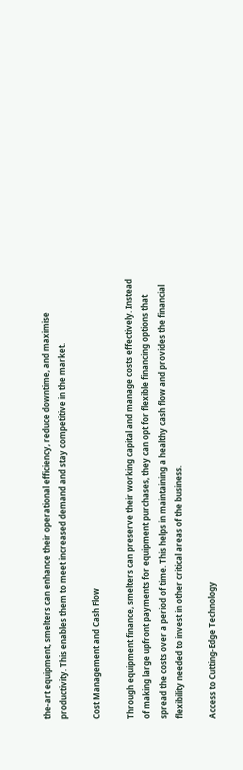the-art equipment, smelters can enhance their operational efficiency, reduce downtime, and maximise productivity. This enables them to meet increased demand and stay competitive in the market.

Cost Management and Cash Flow

Through equipment finance, smelters can preserve their working capital and manage costs effectively. Instead of making large upfront payments for equipment purchases, they can opt for flexible financing options that spread the costs over a period of time. This helps in maintaining a healthy cash flow and provides the financial flexibility needed to invest in other critical areas of the business.

Access to Cutting-Edge Technology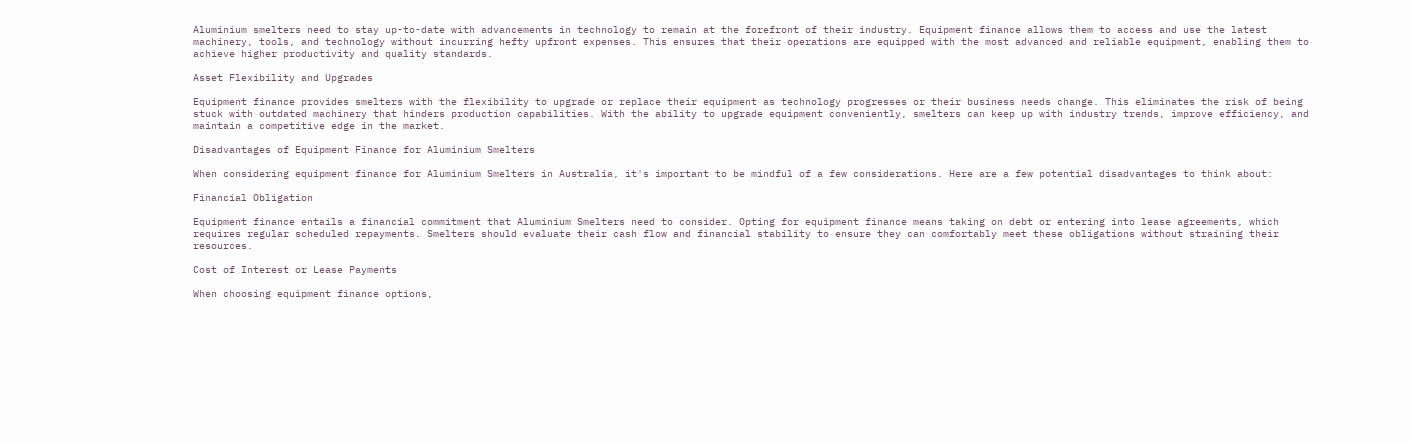Aluminium smelters need to stay up-to-date with advancements in technology to remain at the forefront of their industry. Equipment finance allows them to access and use the latest machinery, tools, and technology without incurring hefty upfront expenses. This ensures that their operations are equipped with the most advanced and reliable equipment, enabling them to achieve higher productivity and quality standards.

Asset Flexibility and Upgrades

Equipment finance provides smelters with the flexibility to upgrade or replace their equipment as technology progresses or their business needs change. This eliminates the risk of being stuck with outdated machinery that hinders production capabilities. With the ability to upgrade equipment conveniently, smelters can keep up with industry trends, improve efficiency, and maintain a competitive edge in the market.

Disadvantages of Equipment Finance for Aluminium Smelters

When considering equipment finance for Aluminium Smelters in Australia, it's important to be mindful of a few considerations. Here are a few potential disadvantages to think about:

Financial Obligation

Equipment finance entails a financial commitment that Aluminium Smelters need to consider. Opting for equipment finance means taking on debt or entering into lease agreements, which requires regular scheduled repayments. Smelters should evaluate their cash flow and financial stability to ensure they can comfortably meet these obligations without straining their resources.

Cost of Interest or Lease Payments

When choosing equipment finance options,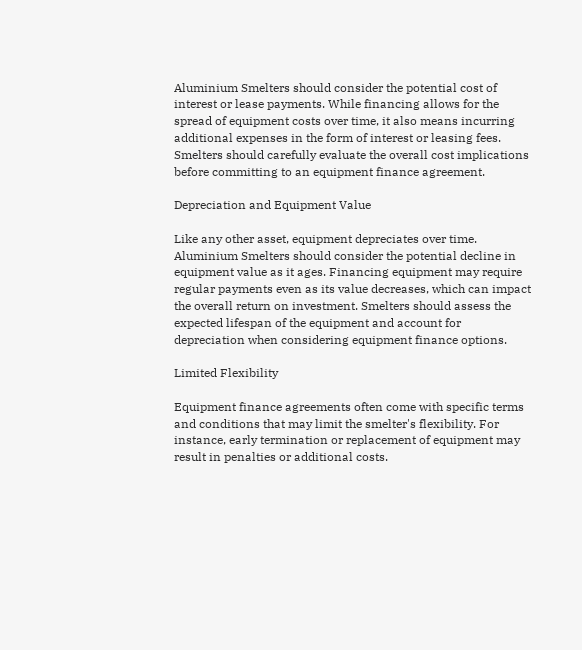Aluminium Smelters should consider the potential cost of interest or lease payments. While financing allows for the spread of equipment costs over time, it also means incurring additional expenses in the form of interest or leasing fees. Smelters should carefully evaluate the overall cost implications before committing to an equipment finance agreement.

Depreciation and Equipment Value

Like any other asset, equipment depreciates over time. Aluminium Smelters should consider the potential decline in equipment value as it ages. Financing equipment may require regular payments even as its value decreases, which can impact the overall return on investment. Smelters should assess the expected lifespan of the equipment and account for depreciation when considering equipment finance options.

Limited Flexibility

Equipment finance agreements often come with specific terms and conditions that may limit the smelter's flexibility. For instance, early termination or replacement of equipment may result in penalties or additional costs.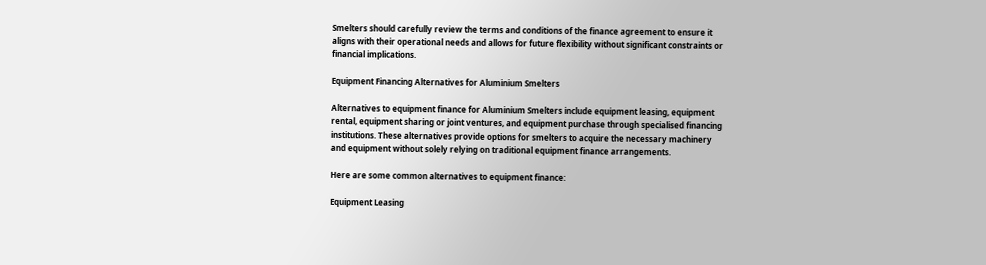Smelters should carefully review the terms and conditions of the finance agreement to ensure it aligns with their operational needs and allows for future flexibility without significant constraints or financial implications.

Equipment Financing Alternatives for Aluminium Smelters

Alternatives to equipment finance for Aluminium Smelters include equipment leasing, equipment rental, equipment sharing or joint ventures, and equipment purchase through specialised financing institutions. These alternatives provide options for smelters to acquire the necessary machinery and equipment without solely relying on traditional equipment finance arrangements.

Here are some common alternatives to equipment finance:

Equipment Leasing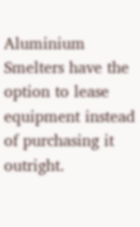Aluminium Smelters have the option to lease equipment instead of purchasing it outright.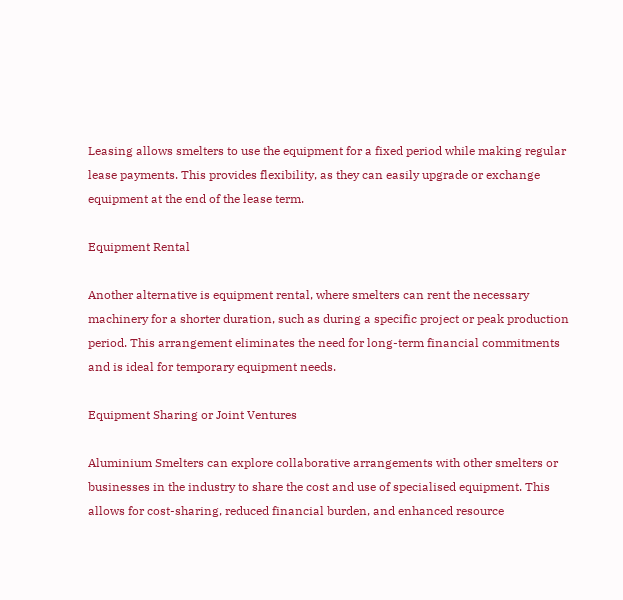Leasing allows smelters to use the equipment for a fixed period while making regular lease payments. This provides flexibility, as they can easily upgrade or exchange equipment at the end of the lease term.

Equipment Rental

Another alternative is equipment rental, where smelters can rent the necessary machinery for a shorter duration, such as during a specific project or peak production period. This arrangement eliminates the need for long-term financial commitments and is ideal for temporary equipment needs.

Equipment Sharing or Joint Ventures

Aluminium Smelters can explore collaborative arrangements with other smelters or businesses in the industry to share the cost and use of specialised equipment. This allows for cost-sharing, reduced financial burden, and enhanced resource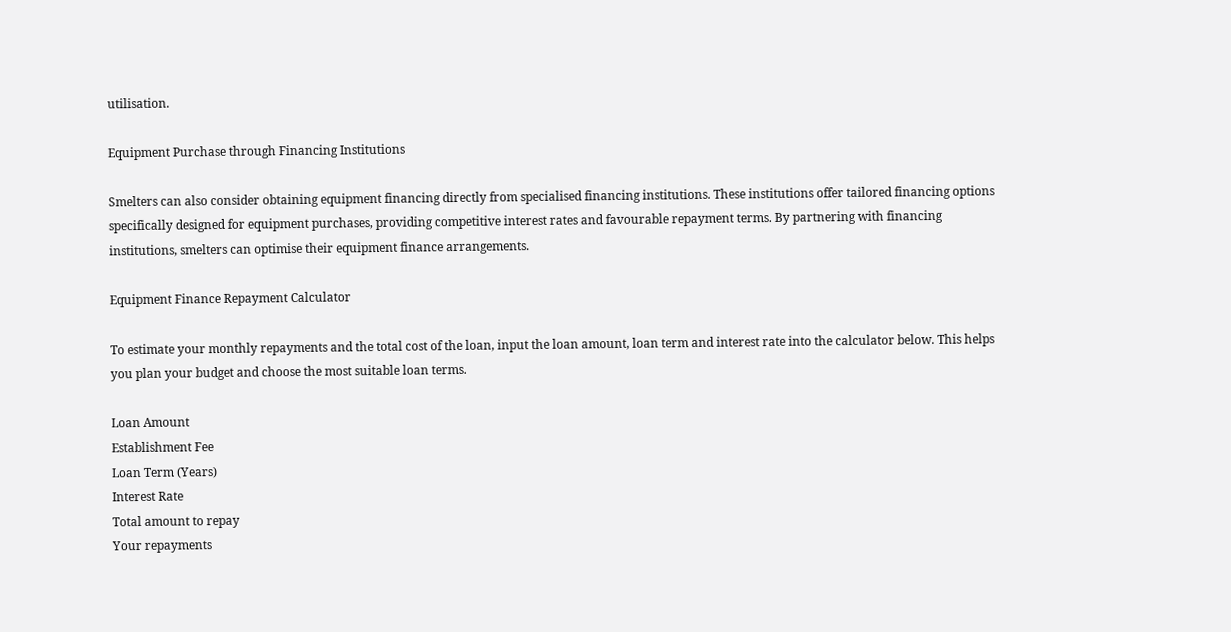utilisation.

Equipment Purchase through Financing Institutions

Smelters can also consider obtaining equipment financing directly from specialised financing institutions. These institutions offer tailored financing options specifically designed for equipment purchases, providing competitive interest rates and favourable repayment terms. By partnering with financing institutions, smelters can optimise their equipment finance arrangements.

Equipment Finance Repayment Calculator

To estimate your monthly repayments and the total cost of the loan, input the loan amount, loan term and interest rate into the calculator below. This helps you plan your budget and choose the most suitable loan terms.

Loan Amount
Establishment Fee
Loan Term (Years)
Interest Rate
Total amount to repay
Your repayments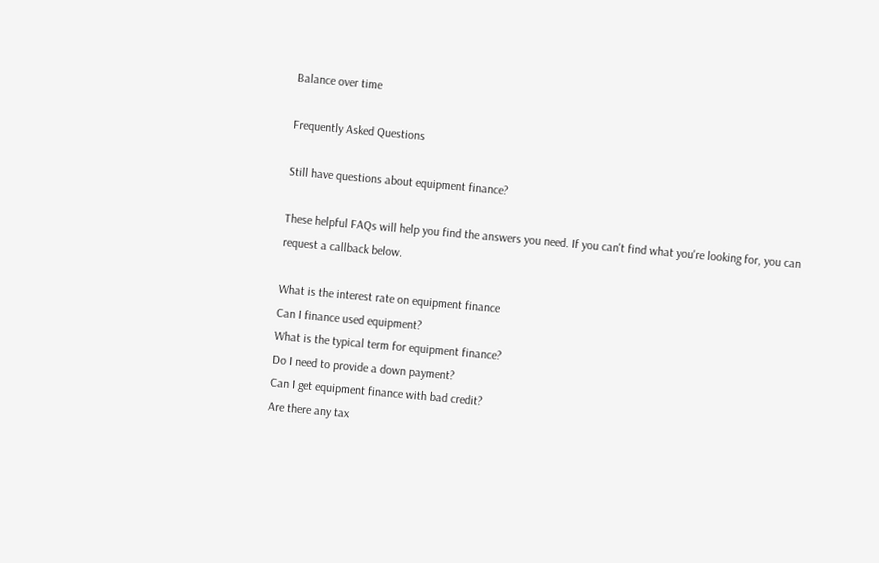Balance over time

Frequently Asked Questions

Still have questions about equipment finance?

These helpful FAQs will help you find the answers you need. If you can't find what you're looking for, you can request a callback below.

What is the interest rate on equipment finance
Can I finance used equipment?
What is the typical term for equipment finance?
Do I need to provide a down payment?
Can I get equipment finance with bad credit?
Are there any tax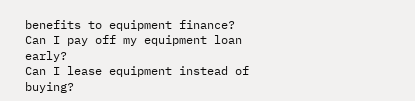benefits to equipment finance?
Can I pay off my equipment loan early?
Can I lease equipment instead of buying?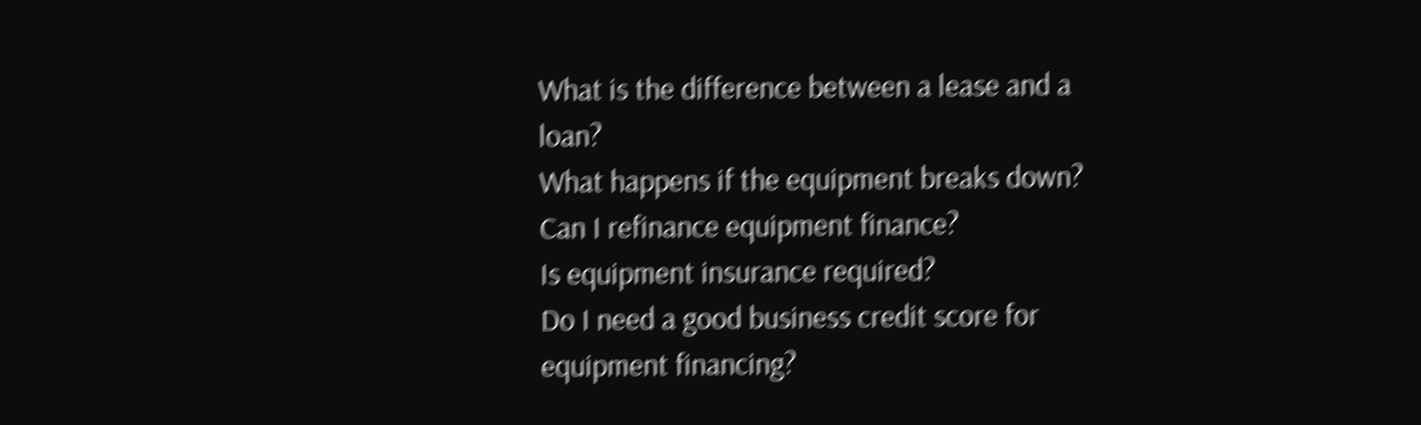What is the difference between a lease and a loan?
What happens if the equipment breaks down?
Can I refinance equipment finance?
Is equipment insurance required?
Do I need a good business credit score for equipment financing?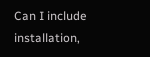Can I include installation,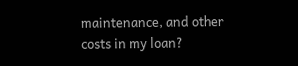maintenance, and other costs in my loan?